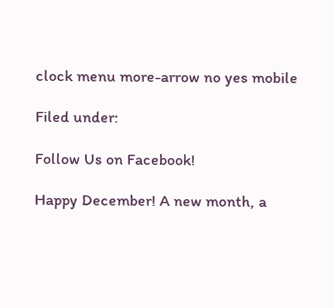clock menu more-arrow no yes mobile

Filed under:

Follow Us on Facebook!

Happy December! A new month, a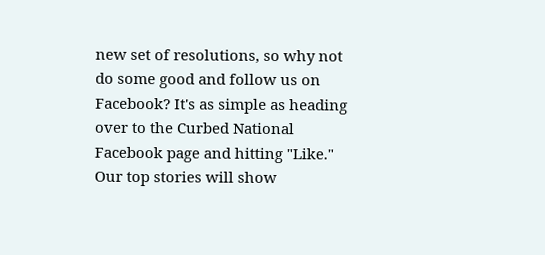new set of resolutions, so why not do some good and follow us on Facebook? It's as simple as heading over to the Curbed National Facebook page and hitting "Like." Our top stories will show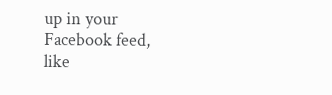up in your Facebook feed, like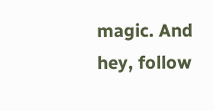magic. And hey, follow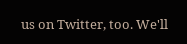us on Twitter, too. We'll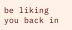be liking you back in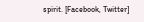spirit. [Facebook, Twitter]